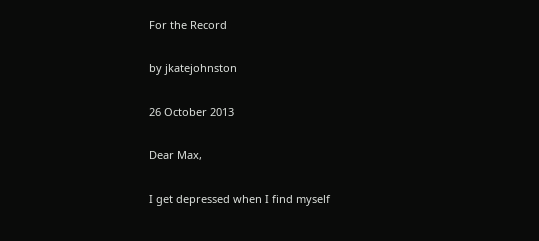For the Record

by jkatejohnston

26 October 2013

Dear Max,

I get depressed when I find myself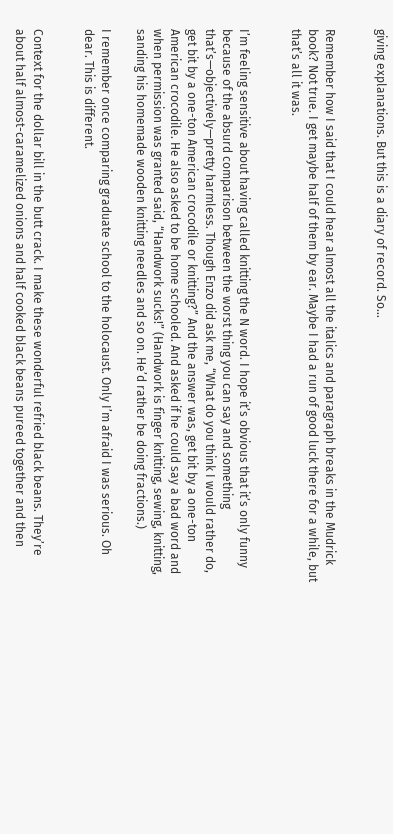giving explanations. But this is a diary of record. So…


Remember how I said that I could hear almost all the italics and paragraph breaks in the Mudrick book? Not true. I get maybe half of them by ear. Maybe I had a run of good luck there for a while, but that’s all it was.


I’m feeling sensitive about having called knitting the N word. I hope it’s obvious that it’s only funny because of the absurd comparison between the worst thing you can say and something that’s—objectively—pretty harmless. Though Enzo did ask me, “What do you think I would rather do, get bit by a one-ton American crocodile or knitting?” And the answer was, get bit by a one-ton American crocodile. He also asked to be home schooled. And asked if he could say a bad word and when permission was granted said, “Handwork sucks!” (Handwork is finger knitting, sewing, knitting, sanding his homemade wooden knitting needles and so on. He’d rather be doing fractions.)

I remember once comparing graduate school to the holocaust. Only I’m afraid I was serious. Oh dear. This is different.


Context for the dollar bill in the butt crack. I make these wonderful refried black beans. They’re about half almost-caramelized onions and half cooked black beans pureed together and then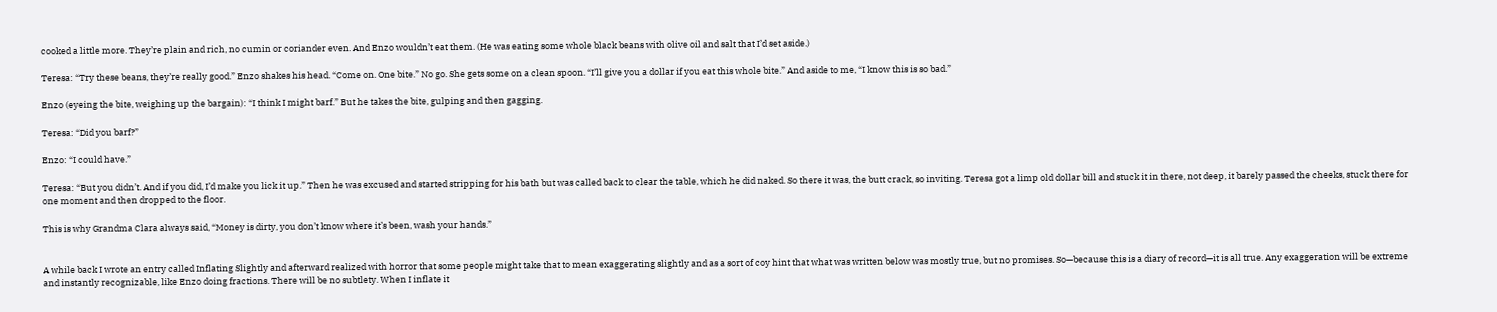cooked a little more. They’re plain and rich, no cumin or coriander even. And Enzo wouldn’t eat them. (He was eating some whole black beans with olive oil and salt that I’d set aside.)

Teresa: “Try these beans, they’re really good.” Enzo shakes his head. “Come on. One bite.” No go. She gets some on a clean spoon. “I’ll give you a dollar if you eat this whole bite.” And aside to me, “I know this is so bad.”

Enzo (eyeing the bite, weighing up the bargain): “I think I might barf.” But he takes the bite, gulping and then gagging.

Teresa: “Did you barf?”

Enzo: “I could have.”

Teresa: “But you didn’t. And if you did, I’d make you lick it up.” Then he was excused and started stripping for his bath but was called back to clear the table, which he did naked. So there it was, the butt crack, so inviting. Teresa got a limp old dollar bill and stuck it in there, not deep, it barely passed the cheeks, stuck there for one moment and then dropped to the floor.

This is why Grandma Clara always said, “Money is dirty, you don’t know where it’s been, wash your hands.”


A while back I wrote an entry called Inflating Slightly and afterward realized with horror that some people might take that to mean exaggerating slightly and as a sort of coy hint that what was written below was mostly true, but no promises. So—because this is a diary of record—it is all true. Any exaggeration will be extreme and instantly recognizable, like Enzo doing fractions. There will be no subtlety. When I inflate it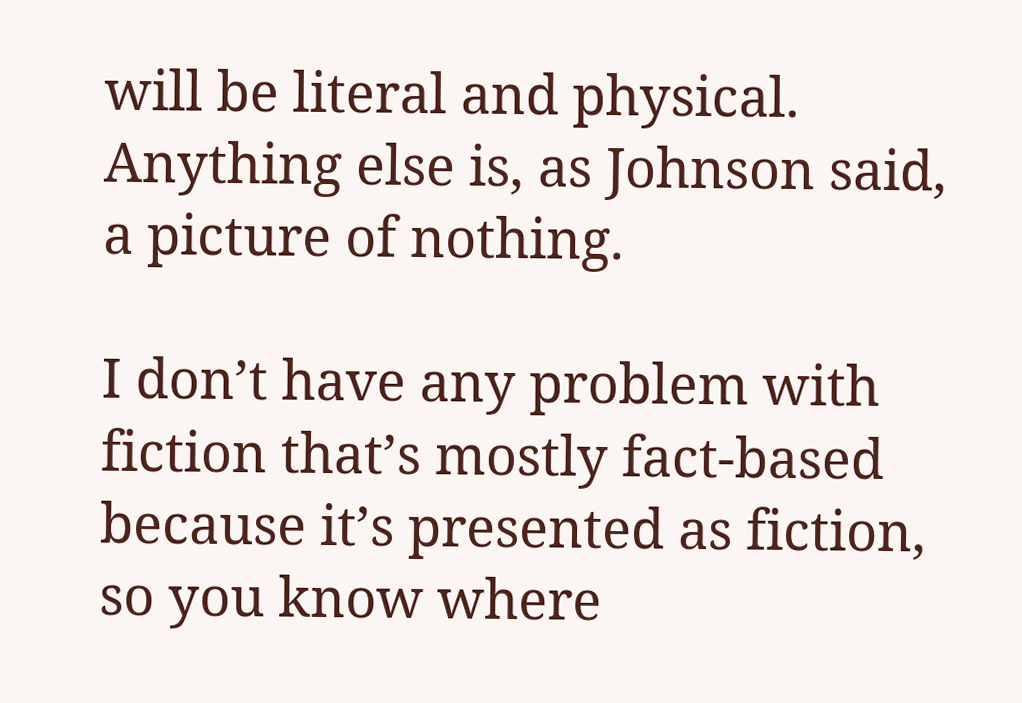will be literal and physical. Anything else is, as Johnson said, a picture of nothing.

I don’t have any problem with fiction that’s mostly fact-based because it’s presented as fiction, so you know where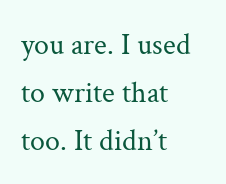you are. I used to write that too. It didn’t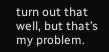turn out that well, but that’s my problem.